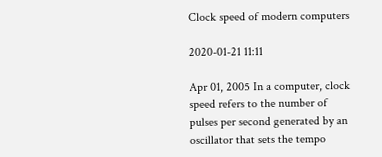Clock speed of modern computers

2020-01-21 11:11

Apr 01, 2005 In a computer, clock speed refers to the number of pulses per second generated by an oscillator that sets the tempo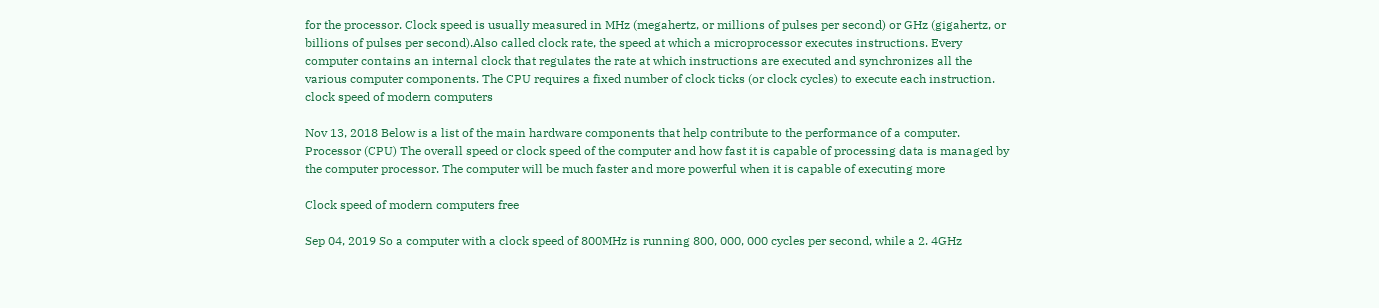for the processor. Clock speed is usually measured in MHz (megahertz, or millions of pulses per second) or GHz (gigahertz, or billions of pulses per second).Also called clock rate, the speed at which a microprocessor executes instructions. Every computer contains an internal clock that regulates the rate at which instructions are executed and synchronizes all the various computer components. The CPU requires a fixed number of clock ticks (or clock cycles) to execute each instruction. clock speed of modern computers

Nov 13, 2018 Below is a list of the main hardware components that help contribute to the performance of a computer. Processor (CPU) The overall speed or clock speed of the computer and how fast it is capable of processing data is managed by the computer processor. The computer will be much faster and more powerful when it is capable of executing more

Clock speed of modern computers free

Sep 04, 2019 So a computer with a clock speed of 800MHz is running 800, 000, 000 cycles per second, while a 2. 4GHz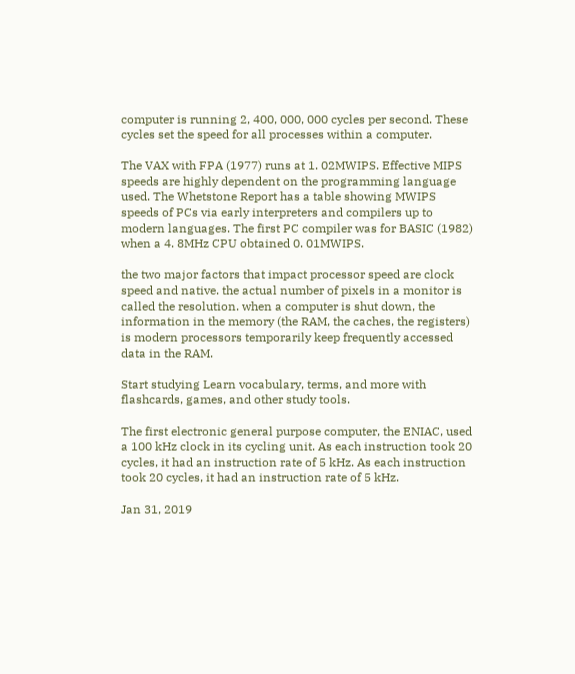computer is running 2, 400, 000, 000 cycles per second. These cycles set the speed for all processes within a computer.

The VAX with FPA (1977) runs at 1. 02MWIPS. Effective MIPS speeds are highly dependent on the programming language used. The Whetstone Report has a table showing MWIPS speeds of PCs via early interpreters and compilers up to modern languages. The first PC compiler was for BASIC (1982) when a 4. 8MHz CPU obtained 0. 01MWIPS.

the two major factors that impact processor speed are clock speed and native. the actual number of pixels in a monitor is called the resolution. when a computer is shut down, the information in the memory (the RAM, the caches, the registers) is modern processors temporarily keep frequently accessed data in the RAM.

Start studying Learn vocabulary, terms, and more with flashcards, games, and other study tools.

The first electronic general purpose computer, the ENIAC, used a 100 kHz clock in its cycling unit. As each instruction took 20 cycles, it had an instruction rate of 5 kHz. As each instruction took 20 cycles, it had an instruction rate of 5 kHz.

Jan 31, 2019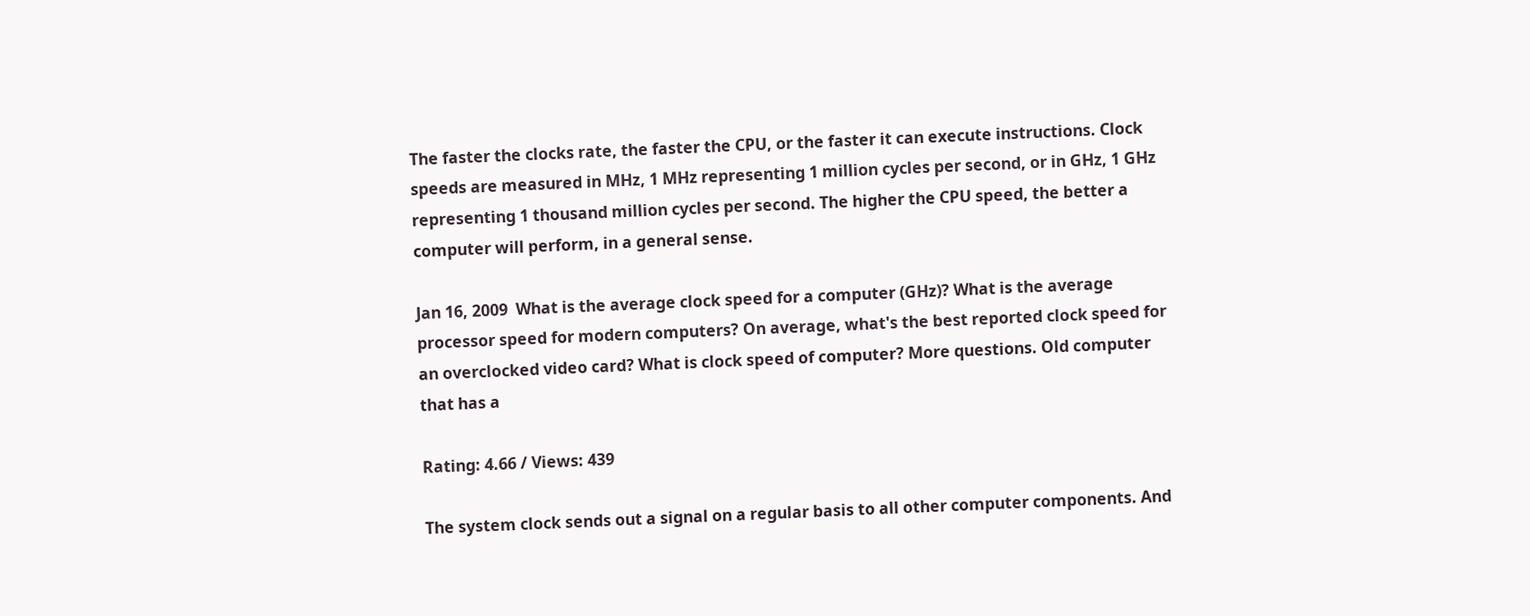The faster the clocks rate, the faster the CPU, or the faster it can execute instructions. Clock speeds are measured in MHz, 1 MHz representing 1 million cycles per second, or in GHz, 1 GHz representing 1 thousand million cycles per second. The higher the CPU speed, the better a computer will perform, in a general sense.

Jan 16, 2009  What is the average clock speed for a computer (GHz)? What is the average processor speed for modern computers? On average, what's the best reported clock speed for an overclocked video card? What is clock speed of computer? More questions. Old computer that has a

Rating: 4.66 / Views: 439

The system clock sends out a signal on a regular basis to all other computer components. And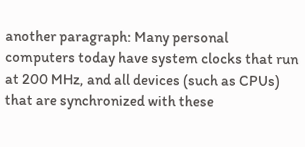another paragraph: Many personal computers today have system clocks that run at 200 MHz, and all devices (such as CPUs) that are synchronized with these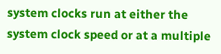system clocks run at either the system clock speed or at a multiple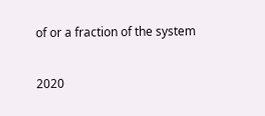of or a fraction of the system

2020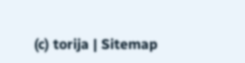(c) torija | Sitemap